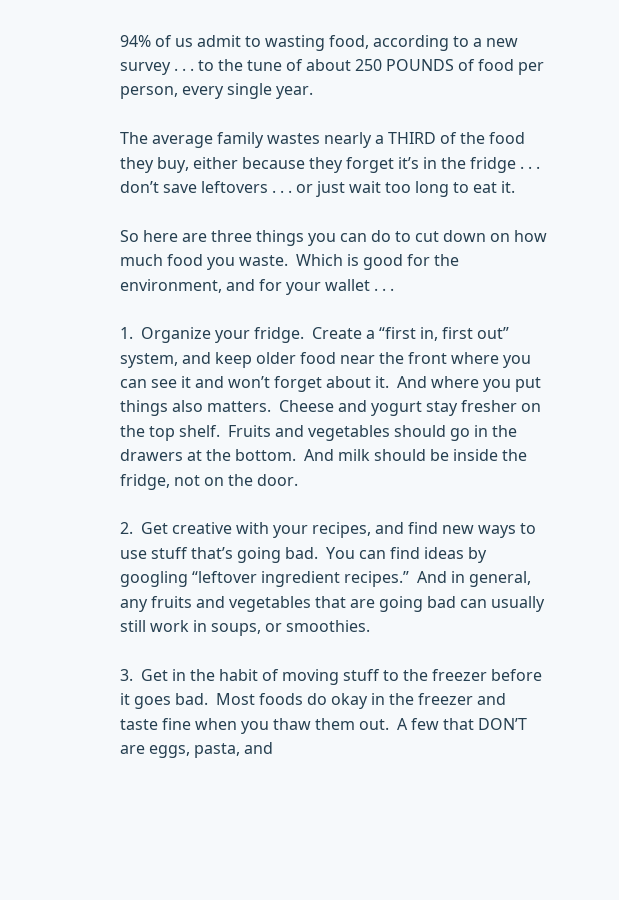94% of us admit to wasting food, according to a new survey . . . to the tune of about 250 POUNDS of food per person, every single year.

The average family wastes nearly a THIRD of the food they buy, either because they forget it’s in the fridge . . . don’t save leftovers . . . or just wait too long to eat it.

So here are three things you can do to cut down on how much food you waste.  Which is good for the environment, and for your wallet . . .

1.  Organize your fridge.  Create a “first in, first out” system, and keep older food near the front where you can see it and won’t forget about it.  And where you put things also matters.  Cheese and yogurt stay fresher on the top shelf.  Fruits and vegetables should go in the drawers at the bottom.  And milk should be inside the fridge, not on the door.

2.  Get creative with your recipes, and find new ways to use stuff that’s going bad.  You can find ideas by googling “leftover ingredient recipes.”  And in general, any fruits and vegetables that are going bad can usually still work in soups, or smoothies.

3.  Get in the habit of moving stuff to the freezer before it goes bad.  Most foods do okay in the freezer and taste fine when you thaw them out.  A few that DON’T are eggs, pasta, and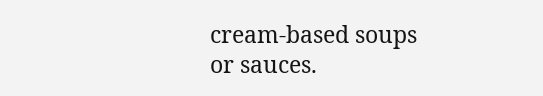cream-based soups or sauces.